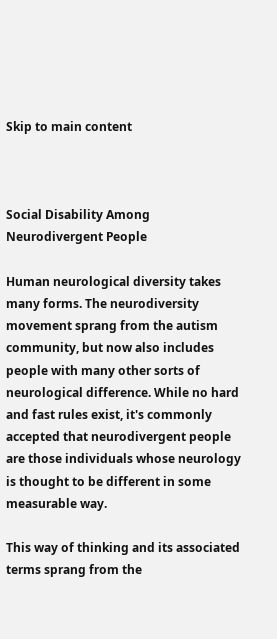Skip to main content



Social Disability Among Neurodivergent People

Human neurological diversity takes many forms. The neurodiversity movement sprang from the autism community, but now also includes people with many other sorts of neurological difference. While no hard and fast rules exist, it's commonly accepted that neurodivergent people are those individuals whose neurology is thought to be different in some measurable way.

This way of thinking and its associated terms sprang from the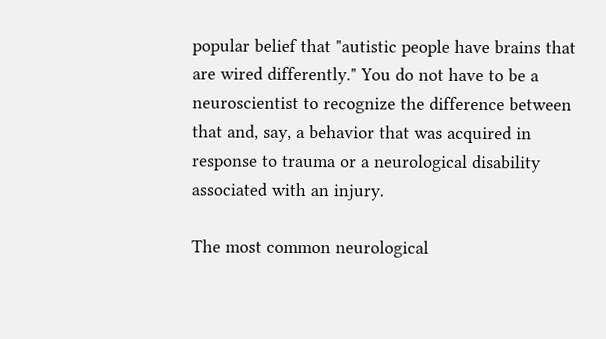popular belief that "autistic people have brains that are wired differently." You do not have to be a neuroscientist to recognize the difference between that and, say, a behavior that was acquired in response to trauma or a neurological disability associated with an injury.

The most common neurological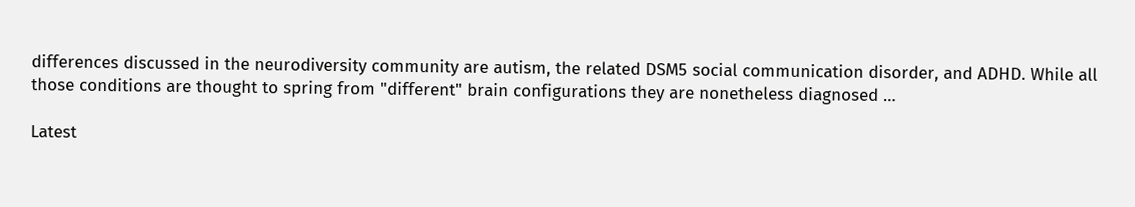differences discussed in the neurodiversity community are autism, the related DSM5 social communication disorder, and ADHD. While all those conditions are thought to spring from "different" brain configurations they are nonetheless diagnosed …

Latest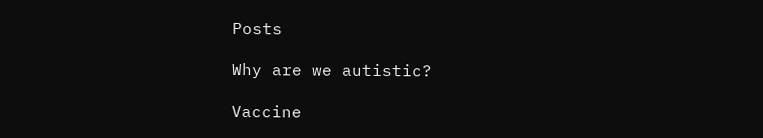Posts

Why are we autistic?

Vaccine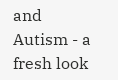and Autism - a fresh look